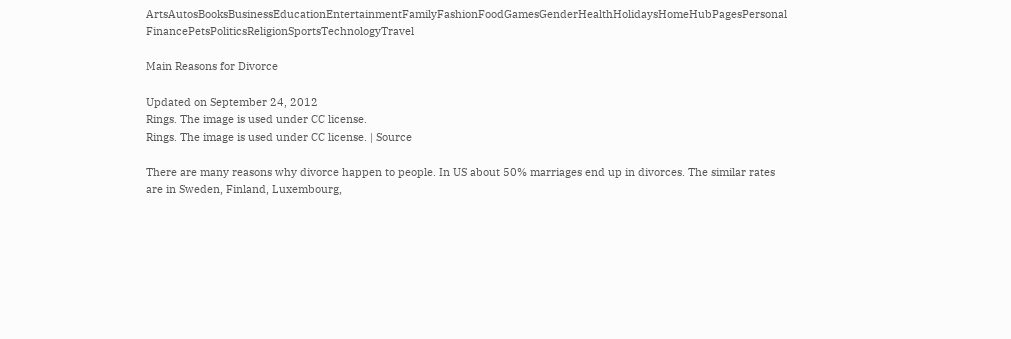ArtsAutosBooksBusinessEducationEntertainmentFamilyFashionFoodGamesGenderHealthHolidaysHomeHubPagesPersonal FinancePetsPoliticsReligionSportsTechnologyTravel

Main Reasons for Divorce

Updated on September 24, 2012
Rings. The image is used under CC license.
Rings. The image is used under CC license. | Source

There are many reasons why divorce happen to people. In US about 50% marriages end up in divorces. The similar rates are in Sweden, Finland, Luxembourg,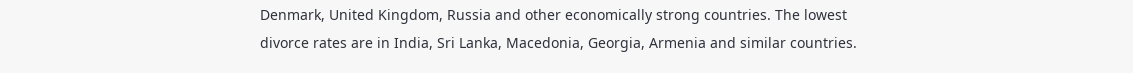Denmark, United Kingdom, Russia and other economically strong countries. The lowest divorce rates are in India, Sri Lanka, Macedonia, Georgia, Armenia and similar countries.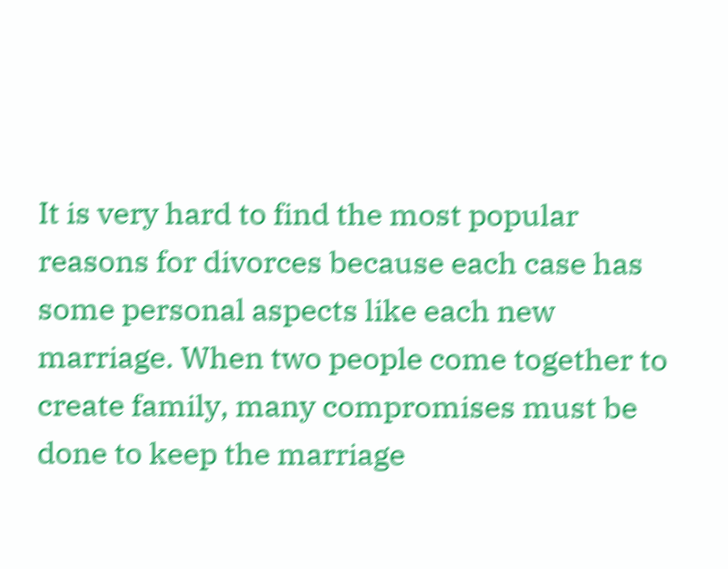It is very hard to find the most popular reasons for divorces because each case has some personal aspects like each new marriage. When two people come together to create family, many compromises must be done to keep the marriage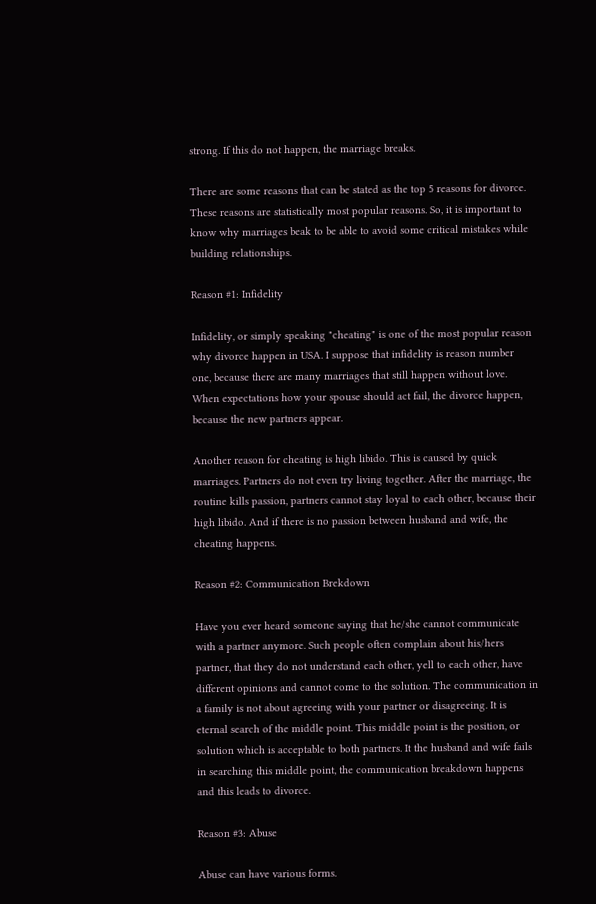strong. If this do not happen, the marriage breaks.

There are some reasons that can be stated as the top 5 reasons for divorce. These reasons are statistically most popular reasons. So, it is important to know why marriages beak to be able to avoid some critical mistakes while building relationships.

Reason #1: Infidelity

Infidelity, or simply speaking "cheating" is one of the most popular reason why divorce happen in USA. I suppose that infidelity is reason number one, because there are many marriages that still happen without love. When expectations how your spouse should act fail, the divorce happen, because the new partners appear.

Another reason for cheating is high libido. This is caused by quick marriages. Partners do not even try living together. After the marriage, the routine kills passion, partners cannot stay loyal to each other, because their high libido. And if there is no passion between husband and wife, the cheating happens.

Reason #2: Communication Brekdown

Have you ever heard someone saying that he/she cannot communicate with a partner anymore. Such people often complain about his/hers partner, that they do not understand each other, yell to each other, have different opinions and cannot come to the solution. The communication in a family is not about agreeing with your partner or disagreeing. It is eternal search of the middle point. This middle point is the position, or solution which is acceptable to both partners. It the husband and wife fails in searching this middle point, the communication breakdown happens and this leads to divorce.

Reason #3: Abuse

Abuse can have various forms.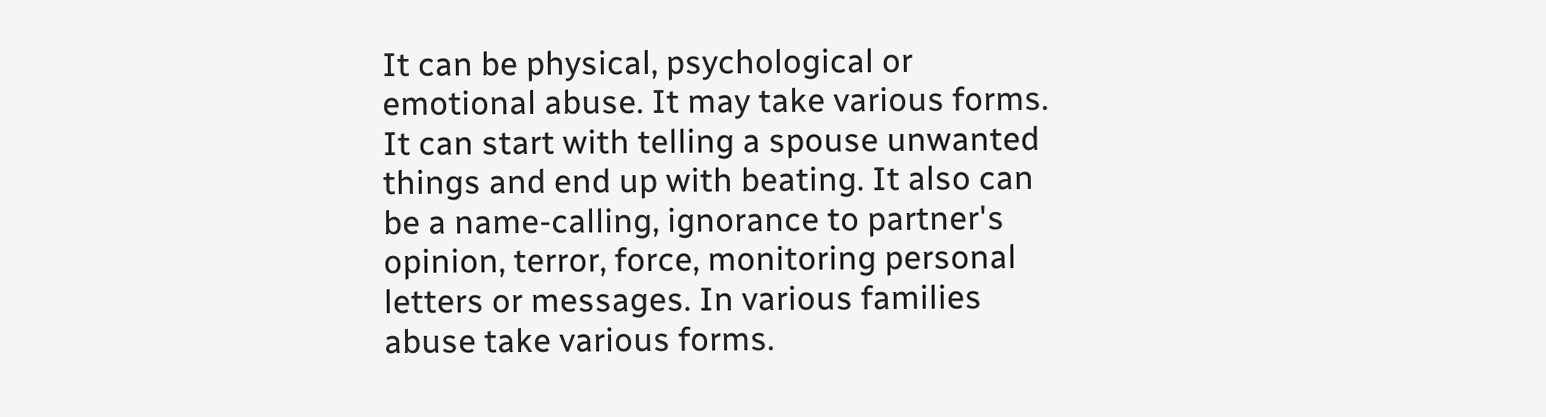It can be physical, psychological or emotional abuse. It may take various forms. It can start with telling a spouse unwanted things and end up with beating. It also can be a name-calling, ignorance to partner's opinion, terror, force, monitoring personal letters or messages. In various families abuse take various forms.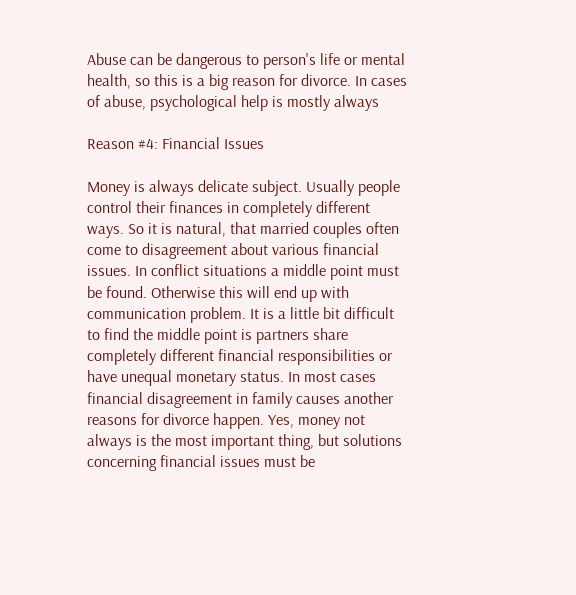Abuse can be dangerous to person's life or mental health, so this is a big reason for divorce. In cases of abuse, psychological help is mostly always

Reason #4: Financial Issues

Money is always delicate subject. Usually people control their finances in completely different ways. So it is natural, that married couples often come to disagreement about various financial issues. In conflict situations a middle point must be found. Otherwise this will end up with communication problem. It is a little bit difficult to find the middle point is partners share completely different financial responsibilities or have unequal monetary status. In most cases financial disagreement in family causes another reasons for divorce happen. Yes, money not always is the most important thing, but solutions concerning financial issues must be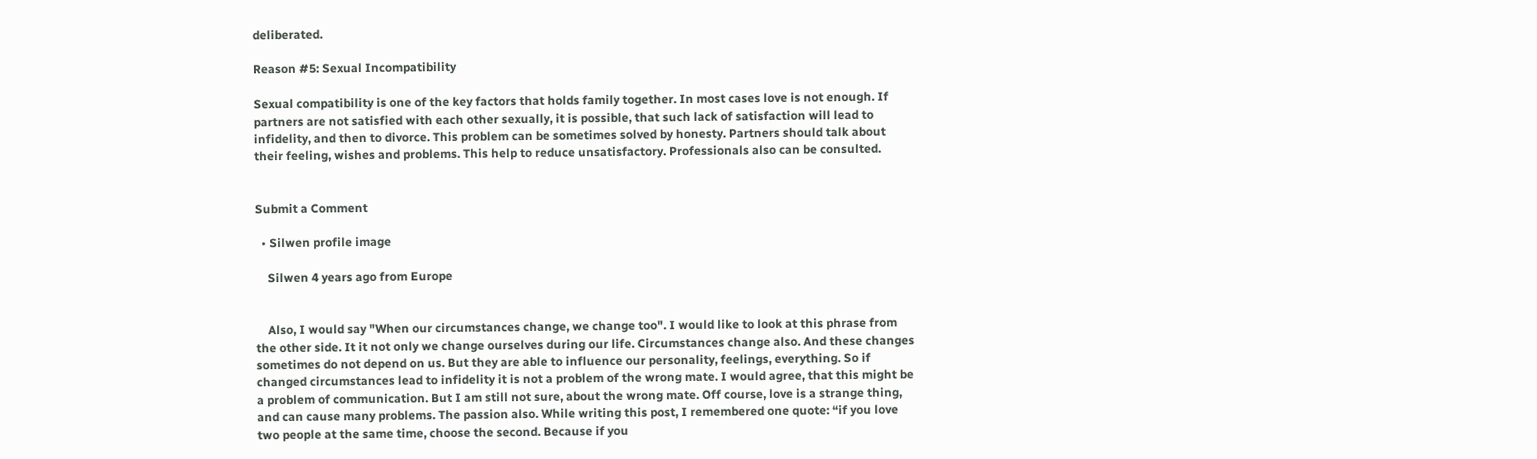deliberated.

Reason #5: Sexual Incompatibility

Sexual compatibility is one of the key factors that holds family together. In most cases love is not enough. If partners are not satisfied with each other sexually, it is possible, that such lack of satisfaction will lead to infidelity, and then to divorce. This problem can be sometimes solved by honesty. Partners should talk about their feeling, wishes and problems. This help to reduce unsatisfactory. Professionals also can be consulted.


Submit a Comment

  • Silwen profile image

    Silwen 4 years ago from Europe


    Also, I would say "When our circumstances change, we change too". I would like to look at this phrase from the other side. It it not only we change ourselves during our life. Circumstances change also. And these changes sometimes do not depend on us. But they are able to influence our personality, feelings, everything. So if changed circumstances lead to infidelity it is not a problem of the wrong mate. I would agree, that this might be a problem of communication. But I am still not sure, about the wrong mate. Off course, love is a strange thing, and can cause many problems. The passion also. While writing this post, I remembered one quote: “if you love two people at the same time, choose the second. Because if you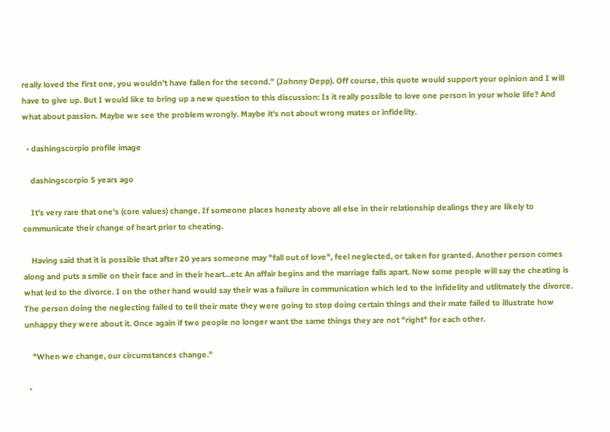really loved the first one, you wouldn't have fallen for the second.” (Johnny Depp). Off course, this quote would support your opinion and I will have to give up. But I would like to bring up a new question to this discussion: Is it really possible to love one person in your whole life? And what about passion. Maybe we see the problem wrongly. Maybe it's not about wrong mates or infidelity.

  • dashingscorpio profile image

    dashingscorpio 5 years ago

    It's very rare that one's (core values) change. If someone places honesty above all else in their relationship dealings they are likely to communicate their change of heart prior to cheating.

    Having said that it is possible that after 20 years someone may "fall out of love", feel neglected, or taken for granted. Another person comes along and puts a smile on their face and in their heart...etc An affair begins and the marriage falls apart. Now some people will say the cheating is what led to the divorce. I on the other hand would say their was a failure in communication which led to the infidelity and utlitmately the divorce. The person doing the neglecting failed to tell their mate they were going to stop doing certain things and their mate failed to illustrate how unhappy they were about it. Once again if two people no longer want the same things they are not "right" for each other.

    "When we change, our circumstances change."

  •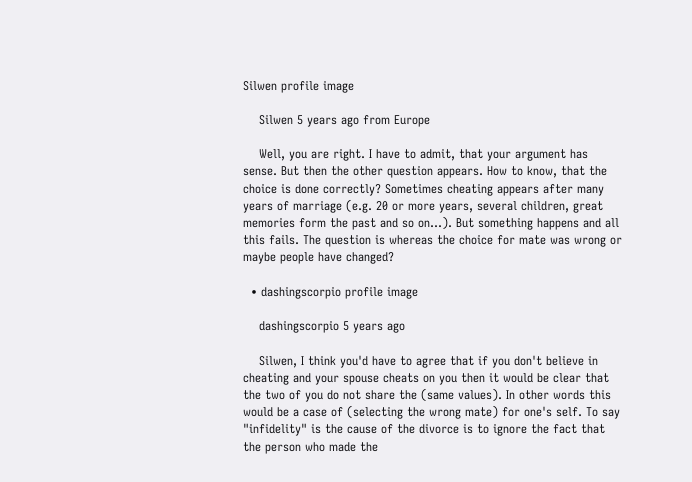Silwen profile image

    Silwen 5 years ago from Europe

    Well, you are right. I have to admit, that your argument has sense. But then the other question appears. How to know, that the choice is done correctly? Sometimes cheating appears after many years of marriage (e.g. 20 or more years, several children, great memories form the past and so on...). But something happens and all this fails. The question is whereas the choice for mate was wrong or maybe people have changed?

  • dashingscorpio profile image

    dashingscorpio 5 years ago

    Silwen, I think you'd have to agree that if you don't believe in cheating and your spouse cheats on you then it would be clear that the two of you do not share the (same values). In other words this would be a case of (selecting the wrong mate) for one's self. To say "infidelity" is the cause of the divorce is to ignore the fact that the person who made the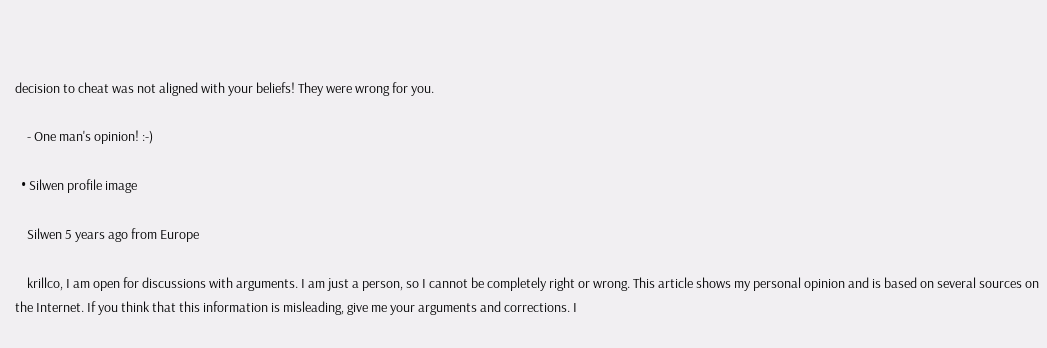decision to cheat was not aligned with your beliefs! They were wrong for you.

    - One man's opinion! :-)

  • Silwen profile image

    Silwen 5 years ago from Europe

    krillco, I am open for discussions with arguments. I am just a person, so I cannot be completely right or wrong. This article shows my personal opinion and is based on several sources on the Internet. If you think that this information is misleading, give me your arguments and corrections. I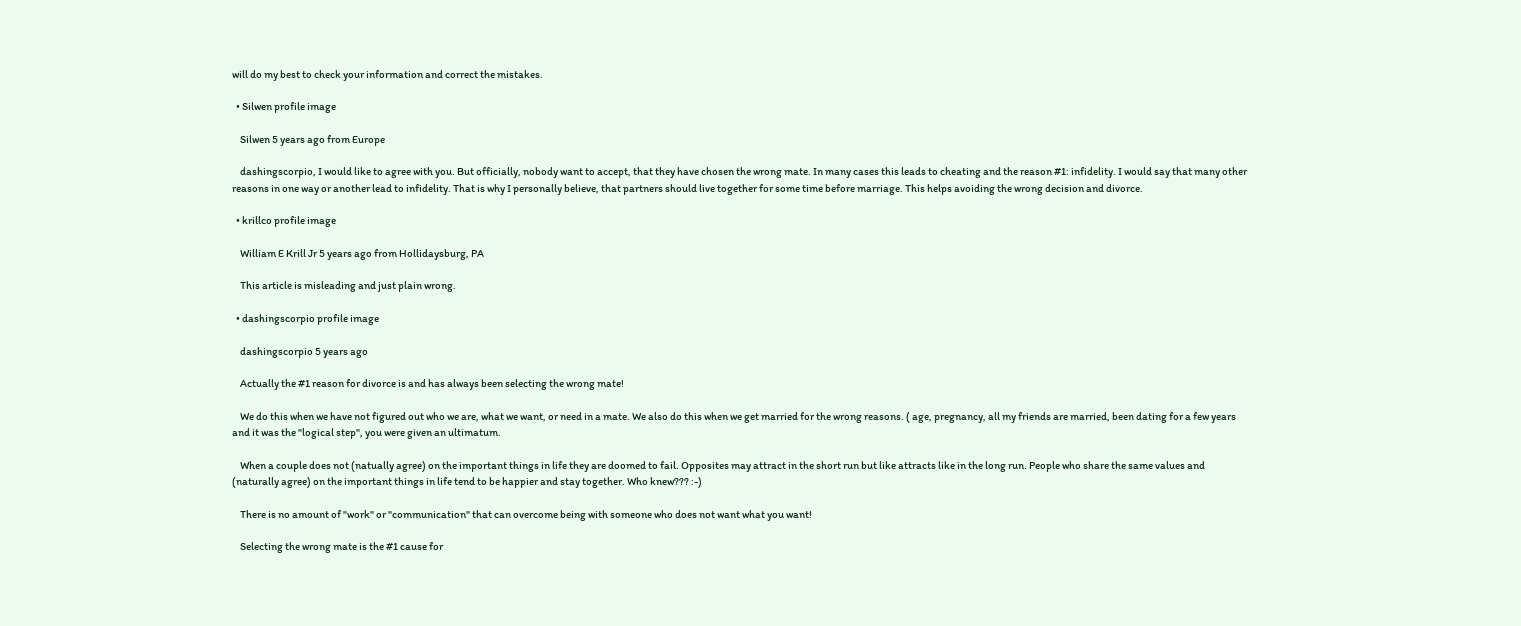will do my best to check your information and correct the mistakes.

  • Silwen profile image

    Silwen 5 years ago from Europe

    dashingscorpio, I would like to agree with you. But officially, nobody want to accept, that they have chosen the wrong mate. In many cases this leads to cheating and the reason #1: infidelity. I would say that many other reasons in one way or another lead to infidelity. That is why I personally believe, that partners should live together for some time before marriage. This helps avoiding the wrong decision and divorce.

  • krillco profile image

    William E Krill Jr 5 years ago from Hollidaysburg, PA

    This article is misleading and just plain wrong.

  • dashingscorpio profile image

    dashingscorpio 5 years ago

    Actually the #1 reason for divorce is and has always been selecting the wrong mate!

    We do this when we have not figured out who we are, what we want, or need in a mate. We also do this when we get married for the wrong reasons. ( age, pregnancy, all my friends are married, been dating for a few years and it was the "logical step", you were given an ultimatum.

    When a couple does not (natually agree) on the important things in life they are doomed to fail. Opposites may attract in the short run but like attracts like in the long run. People who share the same values and (naturally agree) on the important things in life tend to be happier and stay together. Who knew??? :-)

    There is no amount of "work" or "communication" that can overcome being with someone who does not want what you want!

    Selecting the wrong mate is the #1 cause for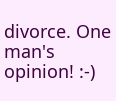divorce. One man's opinion! :-)